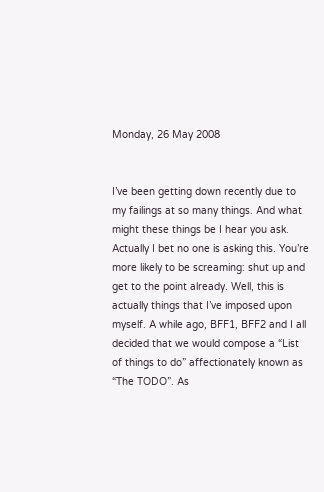Monday, 26 May 2008


I’ve been getting down recently due to my failings at so many things. And what might these things be I hear you ask. Actually I bet no one is asking this. You’re more likely to be screaming: shut up and get to the point already. Well, this is actually things that I’ve imposed upon myself. A while ago, BFF1, BFF2 and I all decided that we would compose a “List of things to do” affectionately known as “The TODO”. As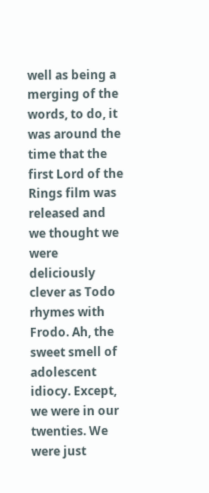well as being a merging of the words, to do, it was around the time that the first Lord of the Rings film was released and we thought we were deliciously clever as Todo rhymes with Frodo. Ah, the sweet smell of adolescent idiocy. Except, we were in our twenties. We were just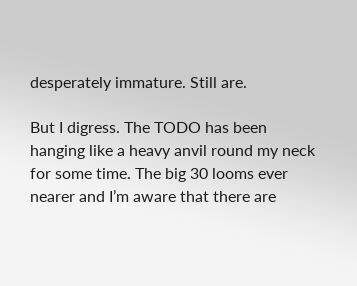desperately immature. Still are.

But I digress. The TODO has been hanging like a heavy anvil round my neck for some time. The big 30 looms ever nearer and I’m aware that there are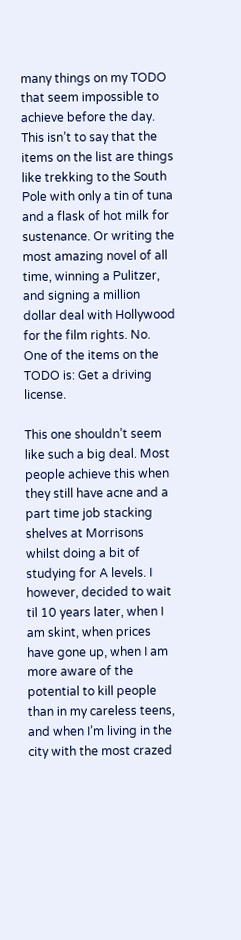many things on my TODO that seem impossible to achieve before the day. This isn’t to say that the items on the list are things like trekking to the South Pole with only a tin of tuna and a flask of hot milk for sustenance. Or writing the most amazing novel of all time, winning a Pulitzer, and signing a million dollar deal with Hollywood for the film rights. No. One of the items on the TODO is: Get a driving license.

This one shouldn’t seem like such a big deal. Most people achieve this when they still have acne and a part time job stacking shelves at Morrisons whilst doing a bit of studying for A levels. I however, decided to wait til 10 years later, when I am skint, when prices have gone up, when I am more aware of the potential to kill people than in my careless teens, and when I’m living in the city with the most crazed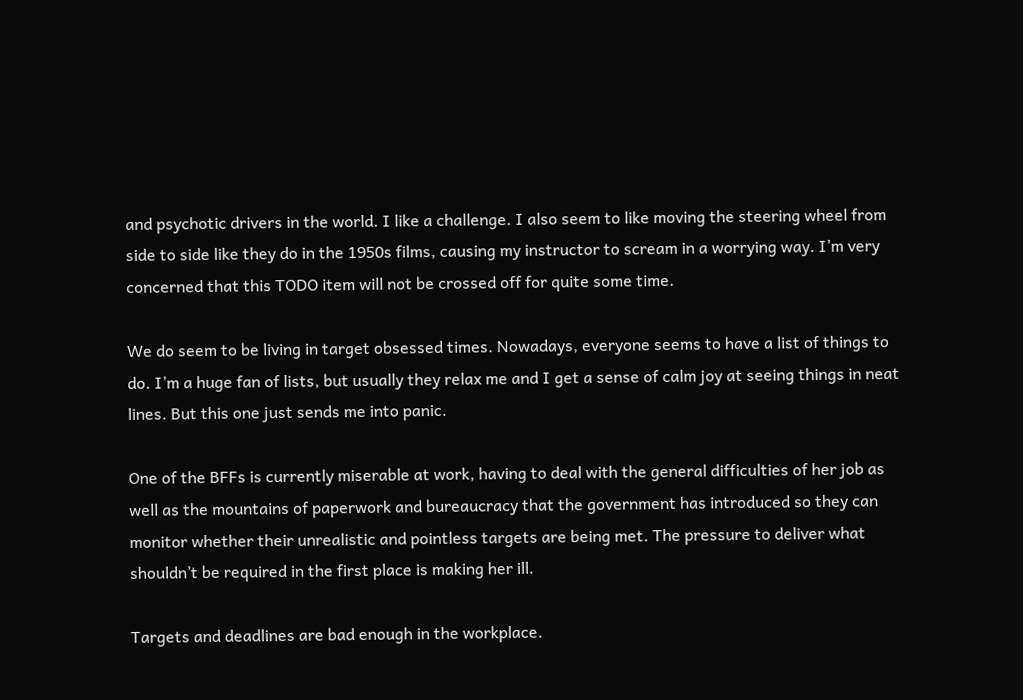and psychotic drivers in the world. I like a challenge. I also seem to like moving the steering wheel from side to side like they do in the 1950s films, causing my instructor to scream in a worrying way. I’m very concerned that this TODO item will not be crossed off for quite some time.

We do seem to be living in target obsessed times. Nowadays, everyone seems to have a list of things to do. I’m a huge fan of lists, but usually they relax me and I get a sense of calm joy at seeing things in neat lines. But this one just sends me into panic.

One of the BFFs is currently miserable at work, having to deal with the general difficulties of her job as well as the mountains of paperwork and bureaucracy that the government has introduced so they can monitor whether their unrealistic and pointless targets are being met. The pressure to deliver what shouldn’t be required in the first place is making her ill.

Targets and deadlines are bad enough in the workplace.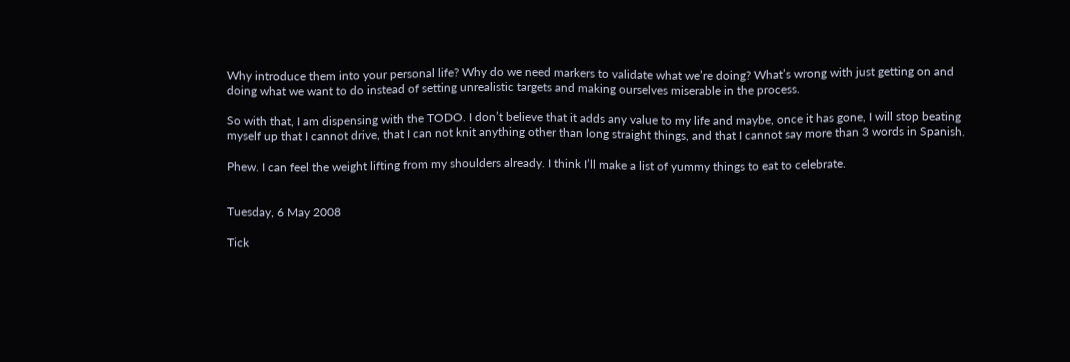Why introduce them into your personal life? Why do we need markers to validate what we’re doing? What’s wrong with just getting on and doing what we want to do instead of setting unrealistic targets and making ourselves miserable in the process.

So with that, I am dispensing with the TODO. I don’t believe that it adds any value to my life and maybe, once it has gone, I will stop beating myself up that I cannot drive, that I can not knit anything other than long straight things, and that I cannot say more than 3 words in Spanish.

Phew. I can feel the weight lifting from my shoulders already. I think I’ll make a list of yummy things to eat to celebrate.


Tuesday, 6 May 2008

Tick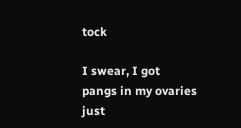tock

I swear, I got pangs in my ovaries just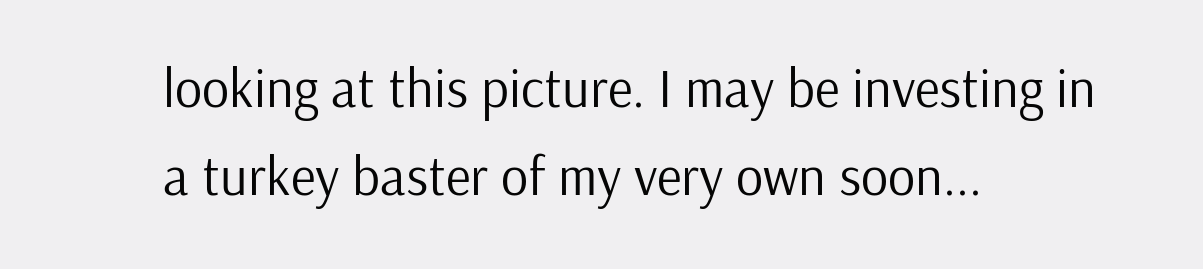looking at this picture. I may be investing in a turkey baster of my very own soon...